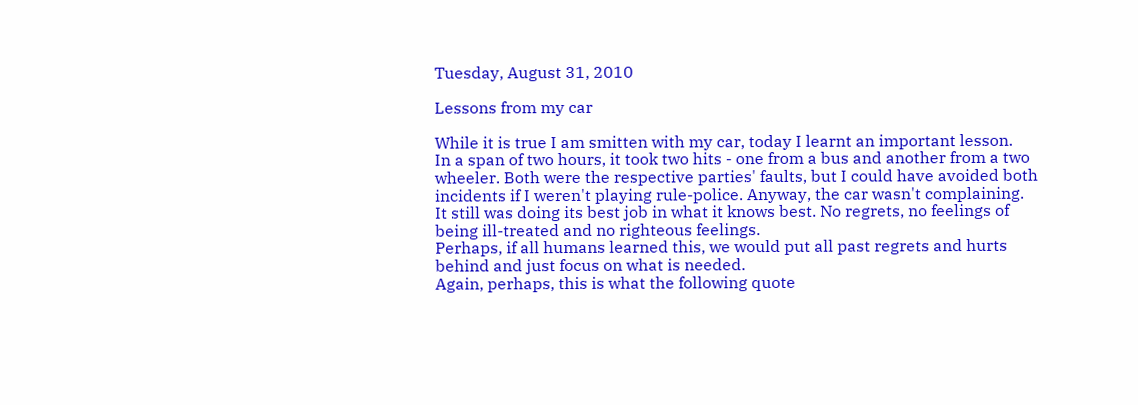Tuesday, August 31, 2010

Lessons from my car

While it is true I am smitten with my car, today I learnt an important lesson.
In a span of two hours, it took two hits - one from a bus and another from a two wheeler. Both were the respective parties' faults, but I could have avoided both incidents if I weren't playing rule-police. Anyway, the car wasn't complaining. It still was doing its best job in what it knows best. No regrets, no feelings of being ill-treated and no righteous feelings.
Perhaps, if all humans learned this, we would put all past regrets and hurts behind and just focus on what is needed.
Again, perhaps, this is what the following quote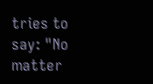tries to say: "No matter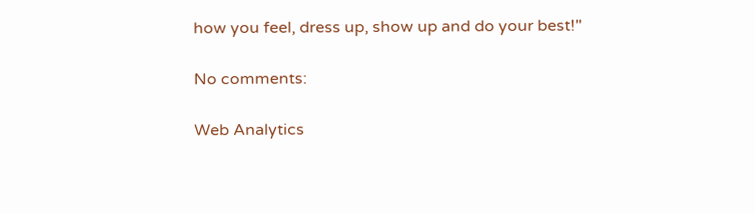how you feel, dress up, show up and do your best!"

No comments:

Web Analytics